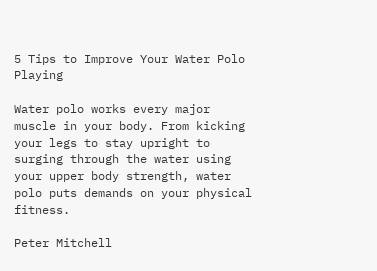5 Tips to Improve Your Water Polo Playing

Water polo works every major muscle in your body. From kicking your legs to stay upright to surging through the water using your upper body strength, water polo puts demands on your physical fitness.

Peter Mitchell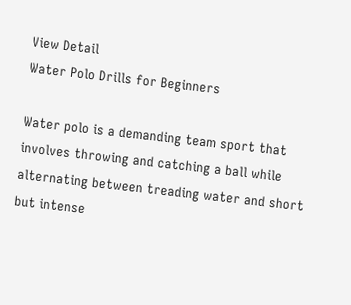View Detail
Water Polo Drills for Beginners

Water polo is a demanding team sport that involves throwing and catching a ball while alternating between treading water and short but intense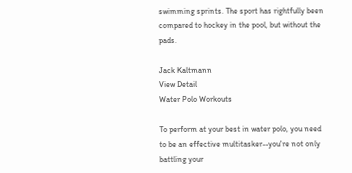swimming sprints. The sport has rightfully been compared to hockey in the pool, but without the pads.

Jack Kaltmann
View Detail
Water Polo Workouts

To perform at your best in water polo, you need to be an effective multitasker--you're not only battling your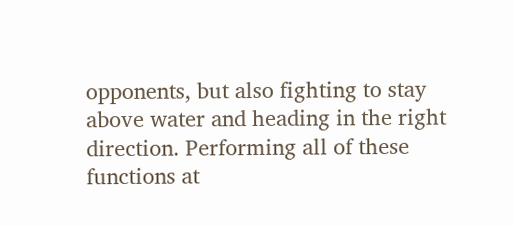opponents, but also fighting to stay above water and heading in the right direction. Performing all of these functions at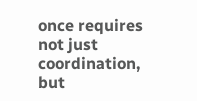once requires not just coordination, but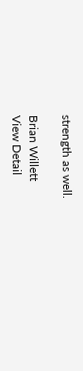strength as well.

Brian Willett
View Detail